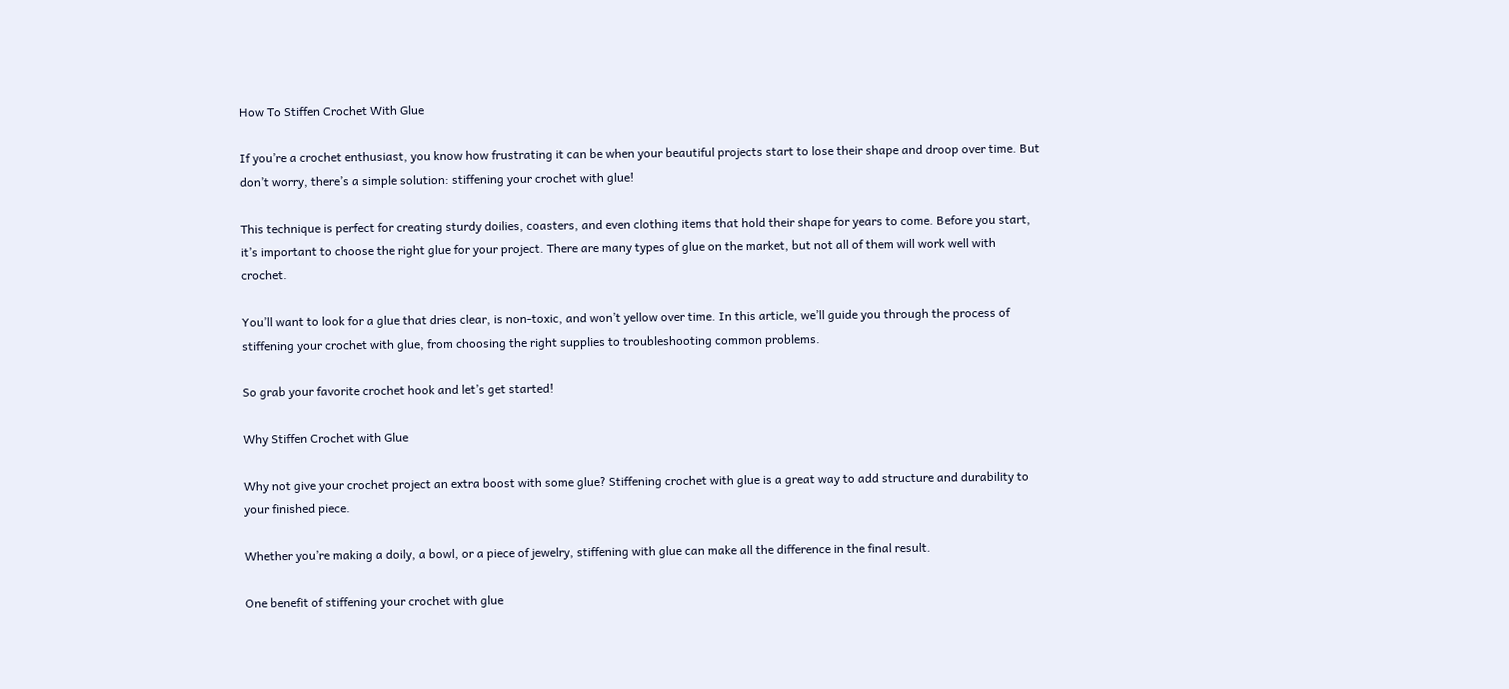How To Stiffen Crochet With Glue

If you’re a crochet enthusiast, you know how frustrating it can be when your beautiful projects start to lose their shape and droop over time. But don’t worry, there’s a simple solution: stiffening your crochet with glue!

This technique is perfect for creating sturdy doilies, coasters, and even clothing items that hold their shape for years to come. Before you start, it’s important to choose the right glue for your project. There are many types of glue on the market, but not all of them will work well with crochet.

You’ll want to look for a glue that dries clear, is non-toxic, and won’t yellow over time. In this article, we’ll guide you through the process of stiffening your crochet with glue, from choosing the right supplies to troubleshooting common problems.

So grab your favorite crochet hook and let’s get started!

Why Stiffen Crochet with Glue

Why not give your crochet project an extra boost with some glue? Stiffening crochet with glue is a great way to add structure and durability to your finished piece.

Whether you’re making a doily, a bowl, or a piece of jewelry, stiffening with glue can make all the difference in the final result.

One benefit of stiffening your crochet with glue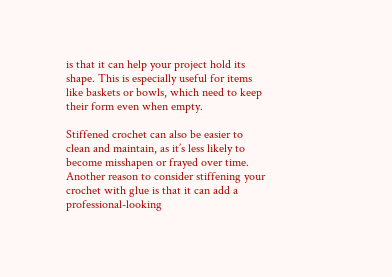is that it can help your project hold its shape. This is especially useful for items like baskets or bowls, which need to keep their form even when empty.

Stiffened crochet can also be easier to clean and maintain, as it’s less likely to become misshapen or frayed over time. Another reason to consider stiffening your crochet with glue is that it can add a professional-looking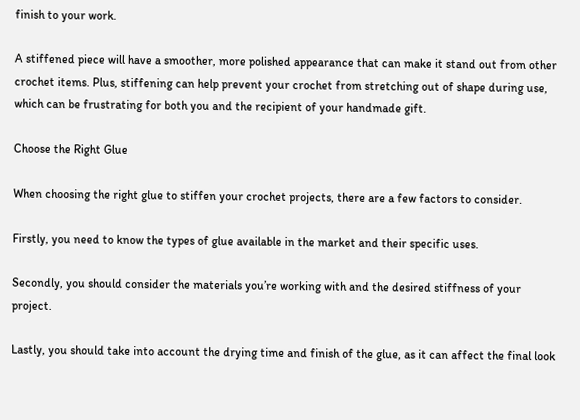finish to your work.

A stiffened piece will have a smoother, more polished appearance that can make it stand out from other crochet items. Plus, stiffening can help prevent your crochet from stretching out of shape during use, which can be frustrating for both you and the recipient of your handmade gift.

Choose the Right Glue

When choosing the right glue to stiffen your crochet projects, there are a few factors to consider.

Firstly, you need to know the types of glue available in the market and their specific uses.

Secondly, you should consider the materials you’re working with and the desired stiffness of your project.

Lastly, you should take into account the drying time and finish of the glue, as it can affect the final look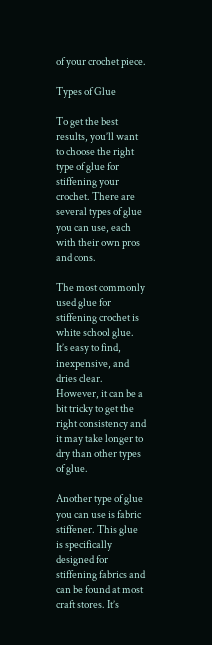of your crochet piece.

Types of Glue

To get the best results, you’ll want to choose the right type of glue for stiffening your crochet. There are several types of glue you can use, each with their own pros and cons.

The most commonly used glue for stiffening crochet is white school glue. It’s easy to find, inexpensive, and dries clear. However, it can be a bit tricky to get the right consistency and it may take longer to dry than other types of glue.

Another type of glue you can use is fabric stiffener. This glue is specifically designed for stiffening fabrics and can be found at most craft stores. It’s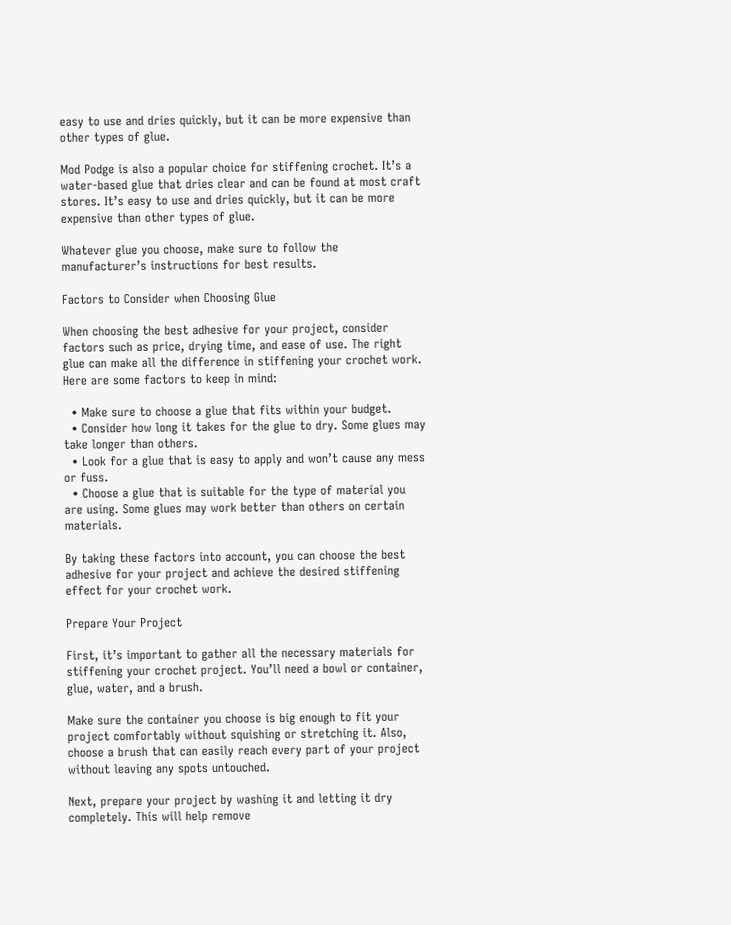easy to use and dries quickly, but it can be more expensive than other types of glue.

Mod Podge is also a popular choice for stiffening crochet. It’s a water-based glue that dries clear and can be found at most craft stores. It’s easy to use and dries quickly, but it can be more expensive than other types of glue.

Whatever glue you choose, make sure to follow the manufacturer’s instructions for best results.

Factors to Consider when Choosing Glue

When choosing the best adhesive for your project, consider factors such as price, drying time, and ease of use. The right glue can make all the difference in stiffening your crochet work. Here are some factors to keep in mind:

  • Make sure to choose a glue that fits within your budget.
  • Consider how long it takes for the glue to dry. Some glues may take longer than others.
  • Look for a glue that is easy to apply and won’t cause any mess or fuss.
  • Choose a glue that is suitable for the type of material you are using. Some glues may work better than others on certain materials.

By taking these factors into account, you can choose the best adhesive for your project and achieve the desired stiffening effect for your crochet work.

Prepare Your Project

First, it’s important to gather all the necessary materials for stiffening your crochet project. You’ll need a bowl or container, glue, water, and a brush.

Make sure the container you choose is big enough to fit your project comfortably without squishing or stretching it. Also, choose a brush that can easily reach every part of your project without leaving any spots untouched.

Next, prepare your project by washing it and letting it dry completely. This will help remove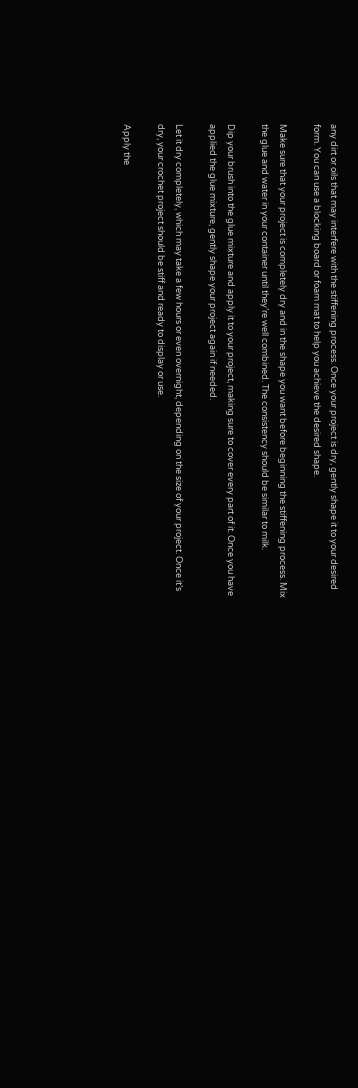any dirt or oils that may interfere with the stiffening process. Once your project is dry, gently shape it to your desired form. You can use a blocking board or foam mat to help you achieve the desired shape.

Make sure that your project is completely dry and in the shape you want before beginning the stiffening process. Mix the glue and water in your container until they’re well combined. The consistency should be similar to milk.

Dip your brush into the glue mixture and apply it to your project, making sure to cover every part of it. Once you have applied the glue mixture, gently shape your project again if needed.

Let it dry completely, which may take a few hours or even overnight, depending on the size of your project. Once it’s dry, your crochet project should be stiff and ready to display or use.

Apply the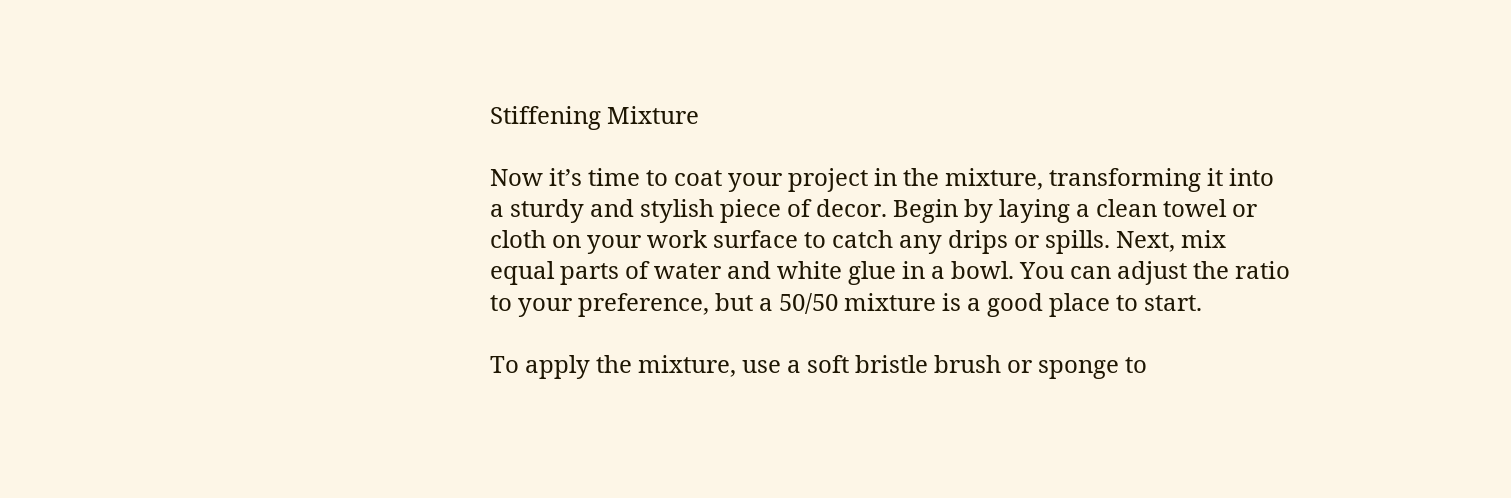Stiffening Mixture

Now it’s time to coat your project in the mixture, transforming it into a sturdy and stylish piece of decor. Begin by laying a clean towel or cloth on your work surface to catch any drips or spills. Next, mix equal parts of water and white glue in a bowl. You can adjust the ratio to your preference, but a 50/50 mixture is a good place to start.

To apply the mixture, use a soft bristle brush or sponge to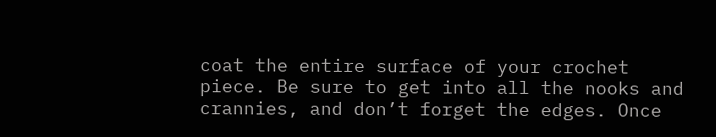coat the entire surface of your crochet piece. Be sure to get into all the nooks and crannies, and don’t forget the edges. Once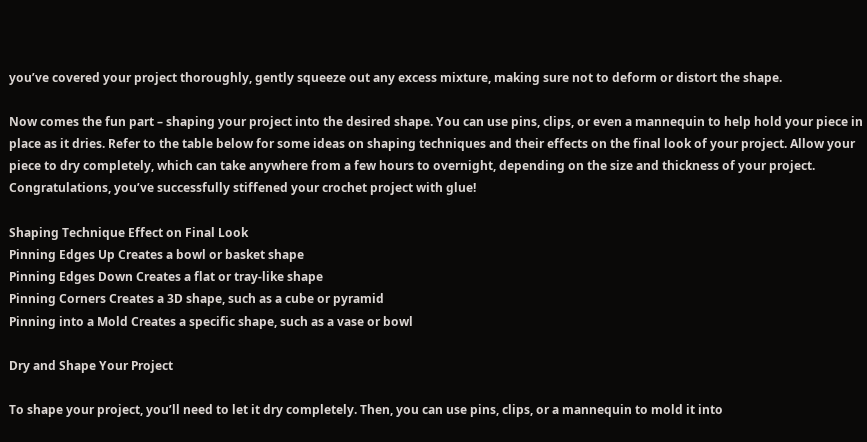you’ve covered your project thoroughly, gently squeeze out any excess mixture, making sure not to deform or distort the shape.

Now comes the fun part – shaping your project into the desired shape. You can use pins, clips, or even a mannequin to help hold your piece in place as it dries. Refer to the table below for some ideas on shaping techniques and their effects on the final look of your project. Allow your piece to dry completely, which can take anywhere from a few hours to overnight, depending on the size and thickness of your project. Congratulations, you’ve successfully stiffened your crochet project with glue!

Shaping Technique Effect on Final Look
Pinning Edges Up Creates a bowl or basket shape
Pinning Edges Down Creates a flat or tray-like shape
Pinning Corners Creates a 3D shape, such as a cube or pyramid
Pinning into a Mold Creates a specific shape, such as a vase or bowl

Dry and Shape Your Project

To shape your project, you’ll need to let it dry completely. Then, you can use pins, clips, or a mannequin to mold it into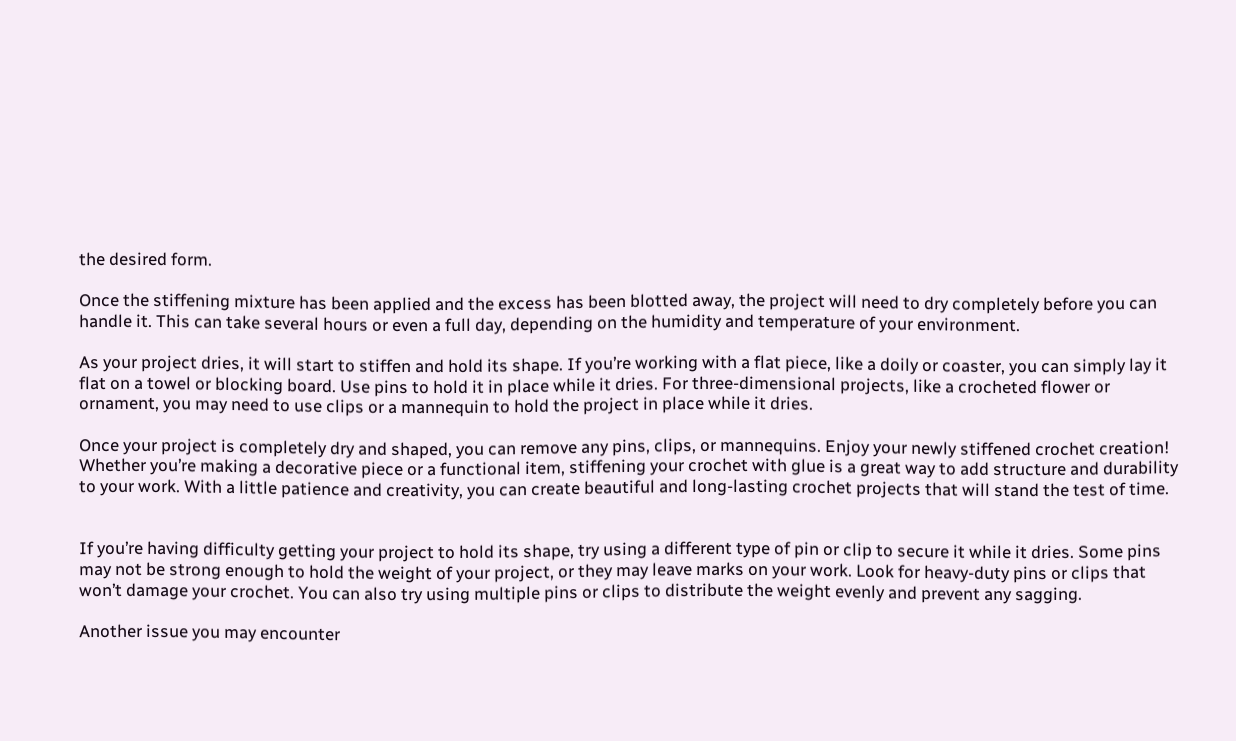the desired form.

Once the stiffening mixture has been applied and the excess has been blotted away, the project will need to dry completely before you can handle it. This can take several hours or even a full day, depending on the humidity and temperature of your environment.

As your project dries, it will start to stiffen and hold its shape. If you’re working with a flat piece, like a doily or coaster, you can simply lay it flat on a towel or blocking board. Use pins to hold it in place while it dries. For three-dimensional projects, like a crocheted flower or ornament, you may need to use clips or a mannequin to hold the project in place while it dries.

Once your project is completely dry and shaped, you can remove any pins, clips, or mannequins. Enjoy your newly stiffened crochet creation! Whether you’re making a decorative piece or a functional item, stiffening your crochet with glue is a great way to add structure and durability to your work. With a little patience and creativity, you can create beautiful and long-lasting crochet projects that will stand the test of time.


If you’re having difficulty getting your project to hold its shape, try using a different type of pin or clip to secure it while it dries. Some pins may not be strong enough to hold the weight of your project, or they may leave marks on your work. Look for heavy-duty pins or clips that won’t damage your crochet. You can also try using multiple pins or clips to distribute the weight evenly and prevent any sagging.

Another issue you may encounter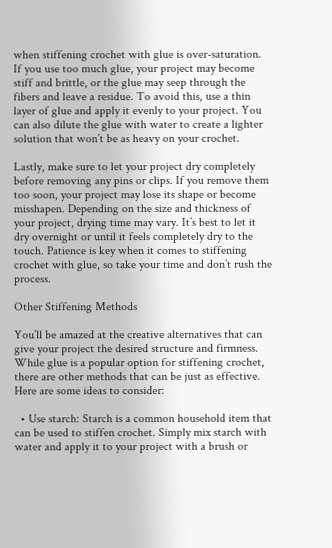when stiffening crochet with glue is over-saturation. If you use too much glue, your project may become stiff and brittle, or the glue may seep through the fibers and leave a residue. To avoid this, use a thin layer of glue and apply it evenly to your project. You can also dilute the glue with water to create a lighter solution that won’t be as heavy on your crochet.

Lastly, make sure to let your project dry completely before removing any pins or clips. If you remove them too soon, your project may lose its shape or become misshapen. Depending on the size and thickness of your project, drying time may vary. It’s best to let it dry overnight or until it feels completely dry to the touch. Patience is key when it comes to stiffening crochet with glue, so take your time and don’t rush the process.

Other Stiffening Methods

You’ll be amazed at the creative alternatives that can give your project the desired structure and firmness. While glue is a popular option for stiffening crochet, there are other methods that can be just as effective. Here are some ideas to consider:

  • Use starch: Starch is a common household item that can be used to stiffen crochet. Simply mix starch with water and apply it to your project with a brush or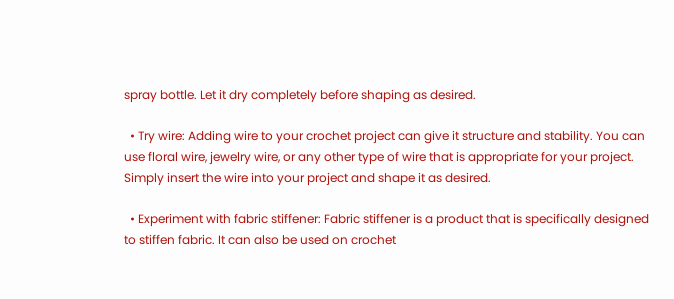spray bottle. Let it dry completely before shaping as desired.

  • Try wire: Adding wire to your crochet project can give it structure and stability. You can use floral wire, jewelry wire, or any other type of wire that is appropriate for your project. Simply insert the wire into your project and shape it as desired.

  • Experiment with fabric stiffener: Fabric stiffener is a product that is specifically designed to stiffen fabric. It can also be used on crochet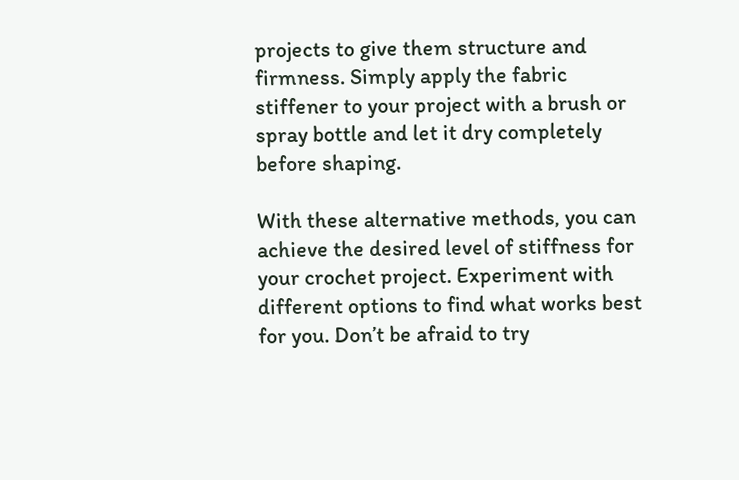projects to give them structure and firmness. Simply apply the fabric stiffener to your project with a brush or spray bottle and let it dry completely before shaping.

With these alternative methods, you can achieve the desired level of stiffness for your crochet project. Experiment with different options to find what works best for you. Don’t be afraid to try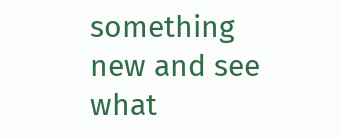something new and see what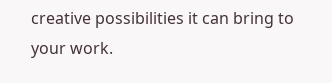creative possibilities it can bring to your work.